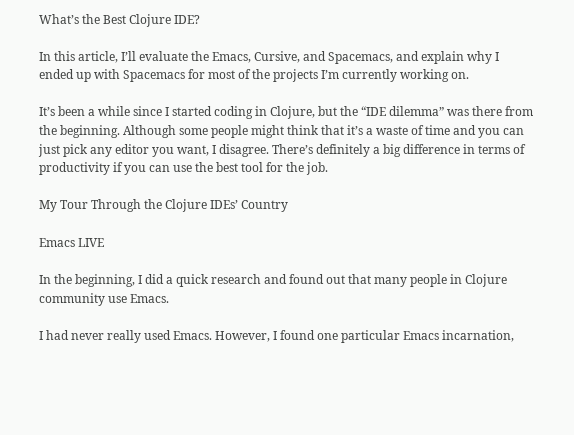What’s the Best Clojure IDE?

In this article, I’ll evaluate the Emacs, Cursive, and Spacemacs, and explain why I ended up with Spacemacs for most of the projects I’m currently working on.

It’s been a while since I started coding in Clojure, but the “IDE dilemma” was there from the beginning. Although some people might think that it’s a waste of time and you can just pick any editor you want, I disagree. There’s definitely a big difference in terms of productivity if you can use the best tool for the job.

My Tour Through the Clojure IDEs’ Country

Emacs LIVE

In the beginning, I did a quick research and found out that many people in Clojure community use Emacs.

I had never really used Emacs. However, I found one particular Emacs incarnation,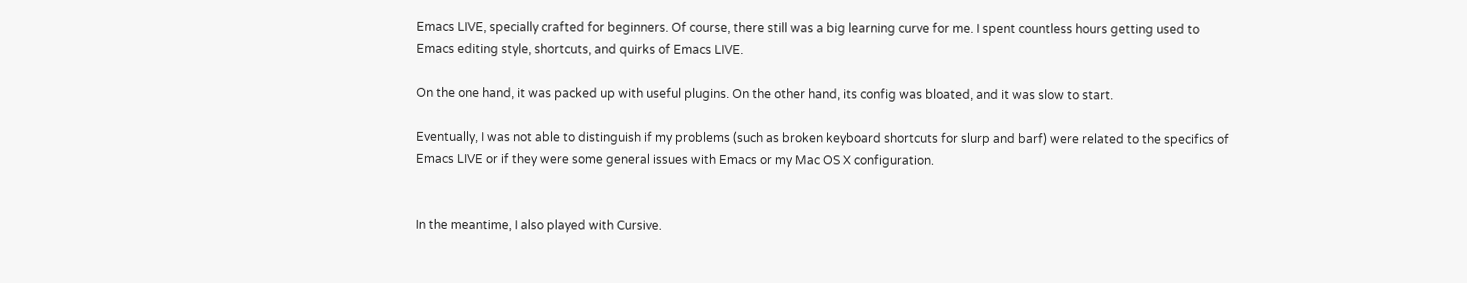Emacs LIVE, specially crafted for beginners. Of course, there still was a big learning curve for me. I spent countless hours getting used to Emacs editing style, shortcuts, and quirks of Emacs LIVE.

On the one hand, it was packed up with useful plugins. On the other hand, its config was bloated, and it was slow to start.

Eventually, I was not able to distinguish if my problems (such as broken keyboard shortcuts for slurp and barf) were related to the specifics of Emacs LIVE or if they were some general issues with Emacs or my Mac OS X configuration.


In the meantime, I also played with Cursive.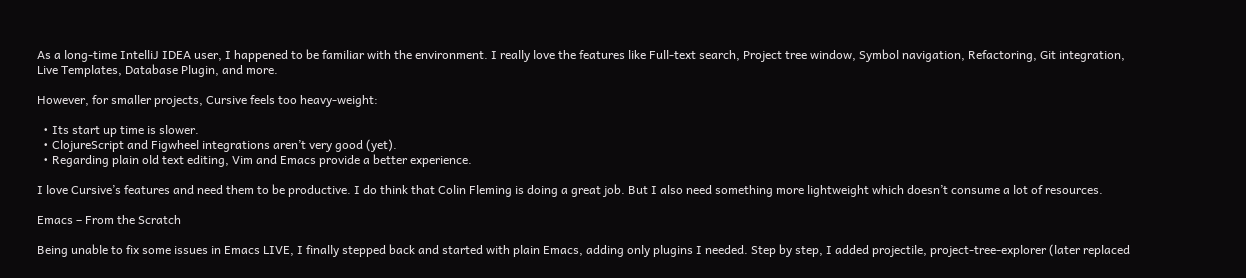As a long-time IntelliJ IDEA user, I happened to be familiar with the environment. I really love the features like Full-text search, Project tree window, Symbol navigation, Refactoring, Git integration, Live Templates, Database Plugin, and more.

However, for smaller projects, Cursive feels too heavy-weight:

  • Its start up time is slower.
  • ClojureScript and Figwheel integrations aren’t very good (yet).
  • Regarding plain old text editing, Vim and Emacs provide a better experience.

I love Cursive’s features and need them to be productive. I do think that Colin Fleming is doing a great job. But I also need something more lightweight which doesn’t consume a lot of resources.

Emacs – From the Scratch

Being unable to fix some issues in Emacs LIVE, I finally stepped back and started with plain Emacs, adding only plugins I needed. Step by step, I added projectile, project-tree-explorer (later replaced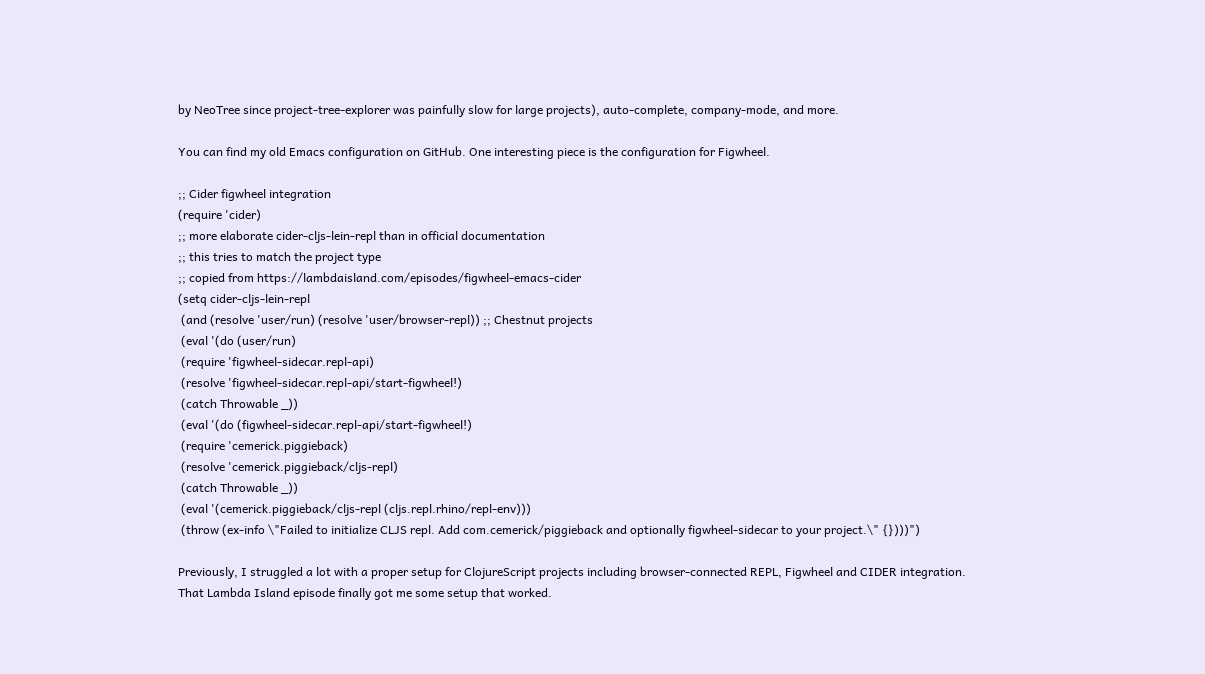by NeoTree since project-tree-explorer was painfully slow for large projects), auto-complete, company-mode, and more.

You can find my old Emacs configuration on GitHub. One interesting piece is the configuration for Figwheel.

;; Cider figwheel integration
(require 'cider)
;; more elaborate cider-cljs-lein-repl than in official documentation
;; this tries to match the project type
;; copied from https://lambdaisland.com/episodes/figwheel-emacs-cider
(setq cider-cljs-lein-repl
 (and (resolve 'user/run) (resolve 'user/browser-repl)) ;; Chestnut projects
 (eval '(do (user/run)
 (require 'figwheel-sidecar.repl-api)
 (resolve 'figwheel-sidecar.repl-api/start-figwheel!)
 (catch Throwable _))
 (eval '(do (figwheel-sidecar.repl-api/start-figwheel!)
 (require 'cemerick.piggieback)
 (resolve 'cemerick.piggieback/cljs-repl)
 (catch Throwable _))
 (eval '(cemerick.piggieback/cljs-repl (cljs.repl.rhino/repl-env)))
 (throw (ex-info \"Failed to initialize CLJS repl. Add com.cemerick/piggieback and optionally figwheel-sidecar to your project.\" {})))")

Previously, I struggled a lot with a proper setup for ClojureScript projects including browser-connected REPL, Figwheel and CIDER integration.
That Lambda Island episode finally got me some setup that worked.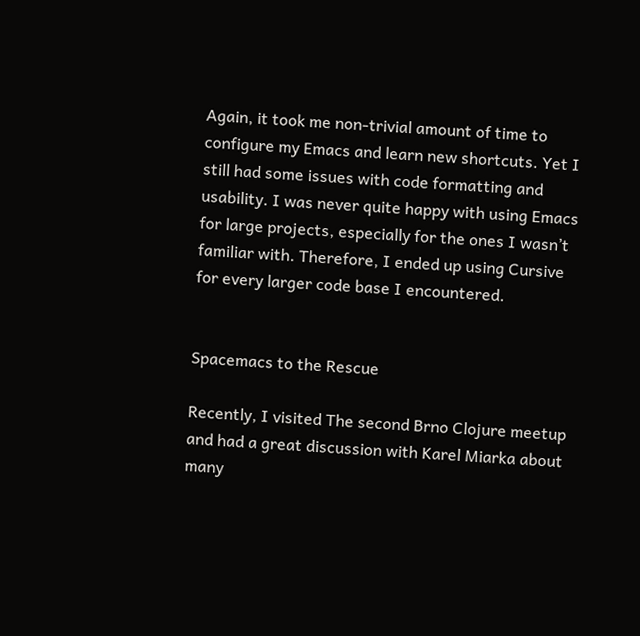Again, it took me non-trivial amount of time to configure my Emacs and learn new shortcuts. Yet I still had some issues with code formatting and usability. I was never quite happy with using Emacs for large projects, especially for the ones I wasn’t familiar with. Therefore, I ended up using Cursive for every larger code base I encountered.


Spacemacs to the Rescue

Recently, I visited The second Brno Clojure meetup and had a great discussion with Karel Miarka about many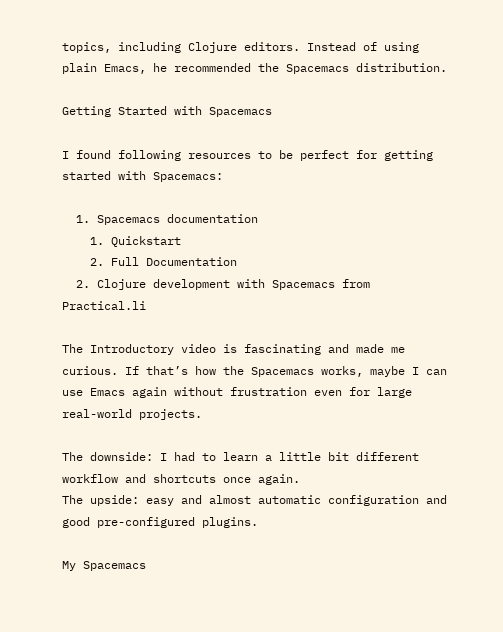topics, including Clojure editors. Instead of using plain Emacs, he recommended the Spacemacs distribution.

Getting Started with Spacemacs

I found following resources to be perfect for getting started with Spacemacs:

  1. Spacemacs documentation
    1. Quickstart
    2. Full Documentation
  2. Clojure development with Spacemacs from Practical.li

The Introductory video is fascinating and made me curious. If that’s how the Spacemacs works, maybe I can use Emacs again without frustration even for large real-world projects.

The downside: I had to learn a little bit different workflow and shortcuts once again.
The upside: easy and almost automatic configuration and good pre-configured plugins.

My Spacemacs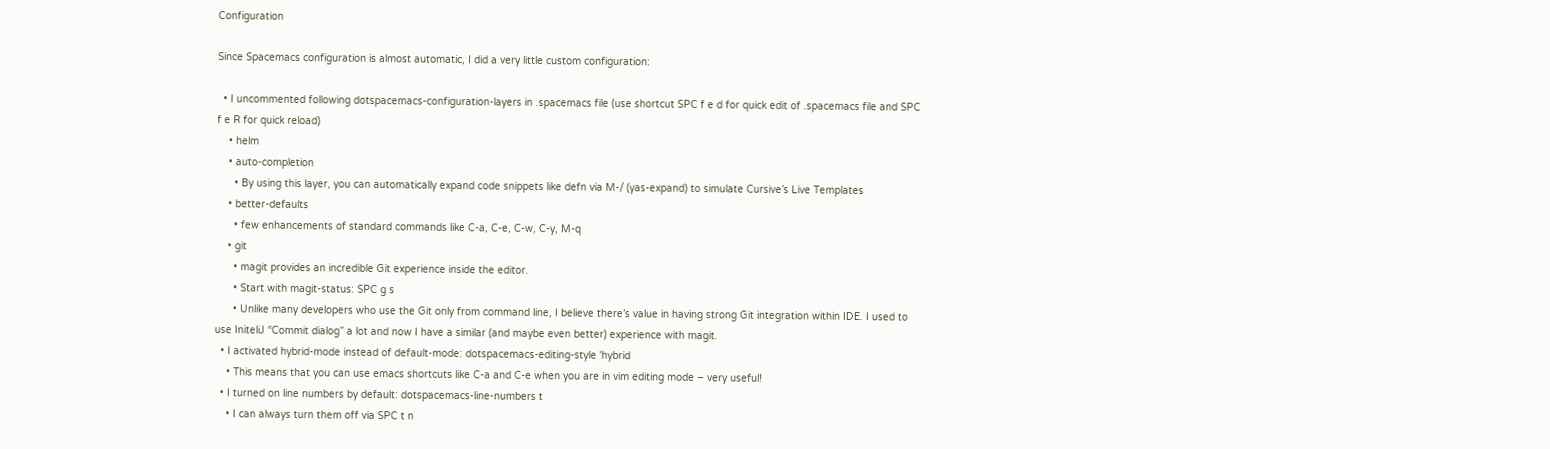Configuration

Since Spacemacs configuration is almost automatic, I did a very little custom configuration:

  • I uncommented following dotspacemacs-configuration-layers in .spacemacs file (use shortcut SPC f e d for quick edit of .spacemacs file and SPC f e R for quick reload)
    • helm
    • auto-completion
      • By using this layer, you can automatically expand code snippets like defn via M-/ (yas-expand) to simulate Cursive’s Live Templates
    • better-defaults
      • few enhancements of standard commands like C-a, C-e, C-w, C-y, M-q
    • git
      • magit provides an incredible Git experience inside the editor.
      • Start with magit-status: SPC g s
      • Unlike many developers who use the Git only from command line, I believe there’s value in having strong Git integration within IDE. I used to use IniteliJ “Commit dialog” a lot and now I have a similar (and maybe even better) experience with magit.
  • I activated hybrid-mode instead of default-mode: dotspacemacs-editing-style 'hybrid
    • This means that you can use emacs shortcuts like C-a and C-e when you are in vim editing mode – very useful!
  • I turned on line numbers by default: dotspacemacs-line-numbers t
    • I can always turn them off via SPC t n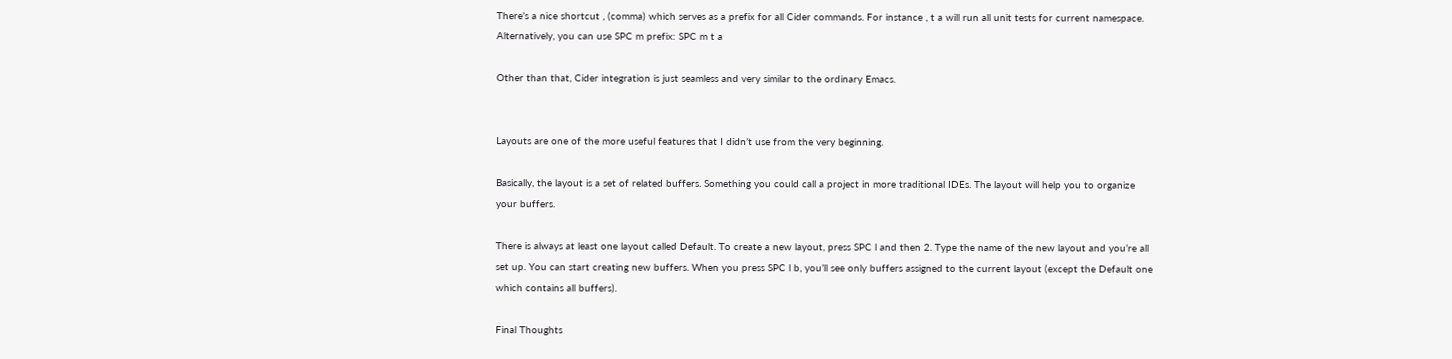There’s a nice shortcut , (comma) which serves as a prefix for all Cider commands. For instance , t a will run all unit tests for current namespace. Alternatively, you can use SPC m prefix: SPC m t a

Other than that, Cider integration is just seamless and very similar to the ordinary Emacs.


Layouts are one of the more useful features that I didn’t use from the very beginning.

Basically, the layout is a set of related buffers. Something you could call a project in more traditional IDEs. The layout will help you to organize your buffers.

There is always at least one layout called Default. To create a new layout, press SPC l and then 2. Type the name of the new layout and you’re all set up. You can start creating new buffers. When you press SPC l b, you’ll see only buffers assigned to the current layout (except the Default one which contains all buffers).

Final Thoughts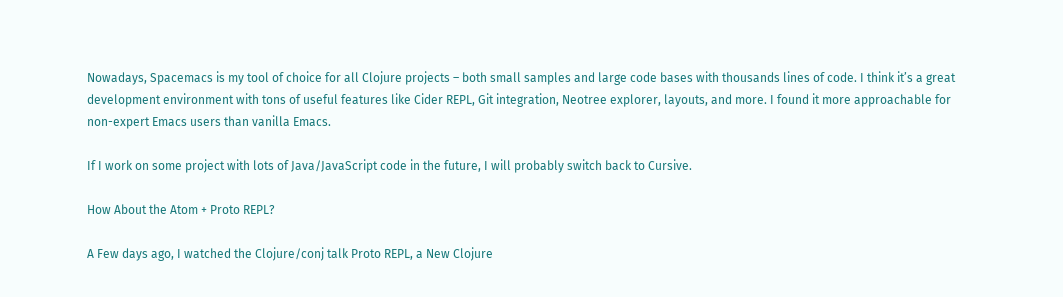Nowadays, Spacemacs is my tool of choice for all Clojure projects – both small samples and large code bases with thousands lines of code. I think it’s a great development environment with tons of useful features like Cider REPL, Git integration, Neotree explorer, layouts, and more. I found it more approachable for non-expert Emacs users than vanilla Emacs.

If I work on some project with lots of Java/JavaScript code in the future, I will probably switch back to Cursive.

How About the Atom + Proto REPL?

A Few days ago, I watched the Clojure/conj talk Proto REPL, a New Clojure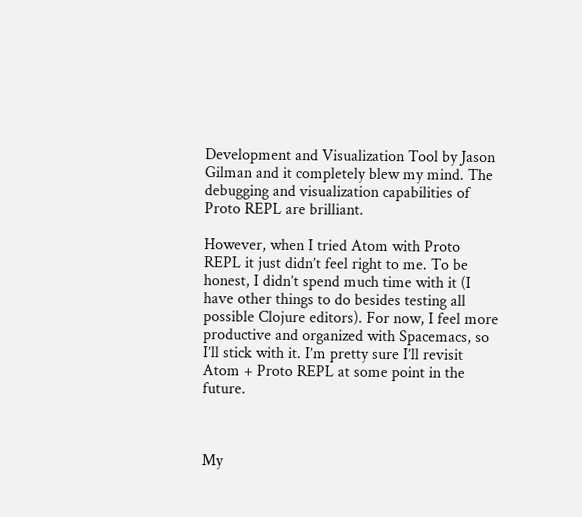Development and Visualization Tool by Jason Gilman and it completely blew my mind. The debugging and visualization capabilities of Proto REPL are brilliant.

However, when I tried Atom with Proto REPL it just didn’t feel right to me. To be honest, I didn’t spend much time with it (I have other things to do besides testing all possible Clojure editors). For now, I feel more productive and organized with Spacemacs, so I’ll stick with it. I’m pretty sure I’ll revisit Atom + Proto REPL at some point in the future.



My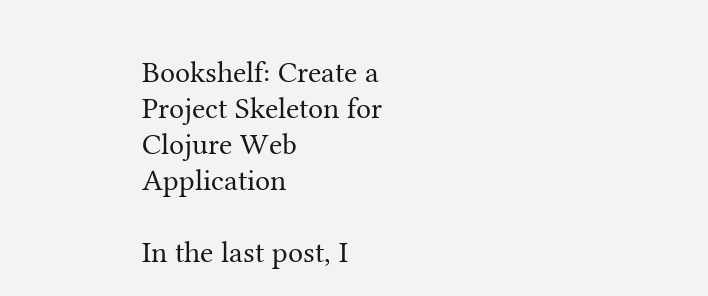Bookshelf: Create a Project Skeleton for Clojure Web Application

In the last post, I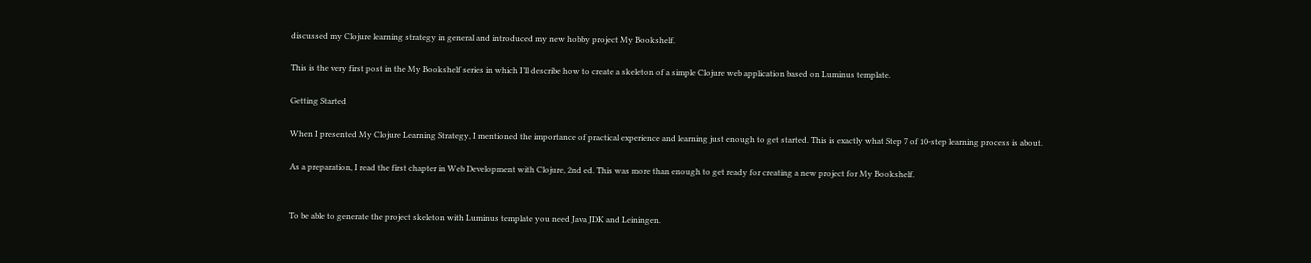discussed my Clojure learning strategy in general and introduced my new hobby project My Bookshelf.

This is the very first post in the My Bookshelf series in which I’ll describe how to create a skeleton of a simple Clojure web application based on Luminus template.

Getting Started

When I presented My Clojure Learning Strategy, I mentioned the importance of practical experience and learning just enough to get started. This is exactly what Step 7 of 10-step learning process is about.

As a preparation, I read the first chapter in Web Development with Clojure, 2nd ed. This was more than enough to get ready for creating a new project for My Bookshelf.


To be able to generate the project skeleton with Luminus template you need Java JDK and Leiningen.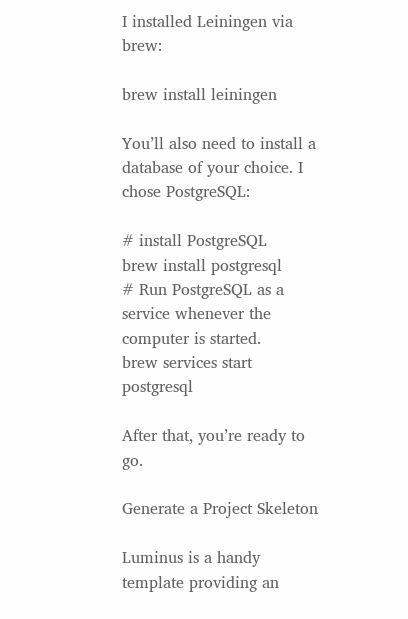I installed Leiningen via brew:

brew install leiningen

You’ll also need to install a database of your choice. I chose PostgreSQL:

# install PostgreSQL
brew install postgresql
# Run PostgreSQL as a service whenever the computer is started.
brew services start postgresql

After that, you’re ready to go.

Generate a Project Skeleton

Luminus is a handy template providing an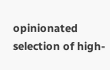opinionated selection of high-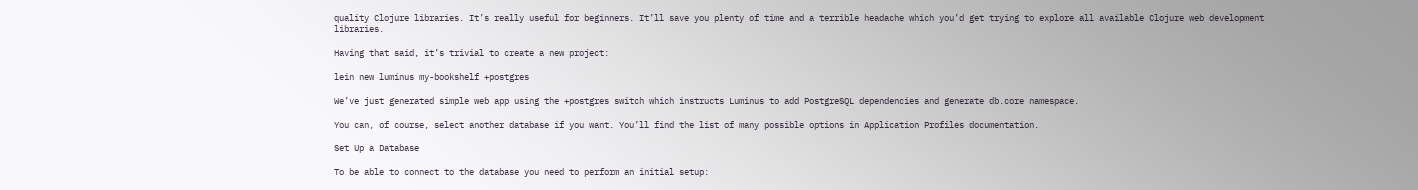quality Clojure libraries. It’s really useful for beginners. It’ll save you plenty of time and a terrible headache which you’d get trying to explore all available Clojure web development libraries.

Having that said, it’s trivial to create a new project:

lein new luminus my-bookshelf +postgres

We’ve just generated simple web app using the +postgres switch which instructs Luminus to add PostgreSQL dependencies and generate db.core namespace.

You can, of course, select another database if you want. You’ll find the list of many possible options in Application Profiles documentation.

Set Up a Database

To be able to connect to the database you need to perform an initial setup: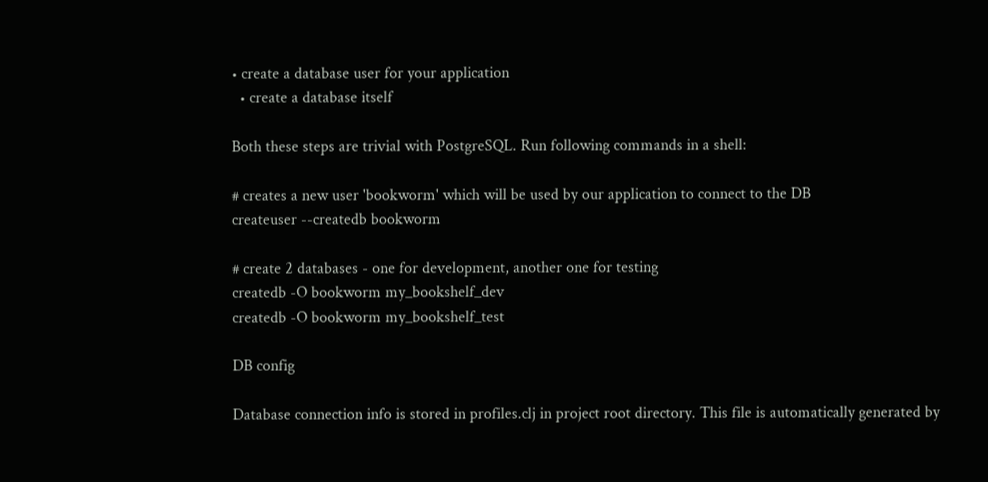• create a database user for your application
  • create a database itself

Both these steps are trivial with PostgreSQL. Run following commands in a shell:

# creates a new user 'bookworm' which will be used by our application to connect to the DB
createuser --createdb bookworm

# create 2 databases - one for development, another one for testing
createdb -O bookworm my_bookshelf_dev
createdb -O bookworm my_bookshelf_test

DB config

Database connection info is stored in profiles.clj in project root directory. This file is automatically generated by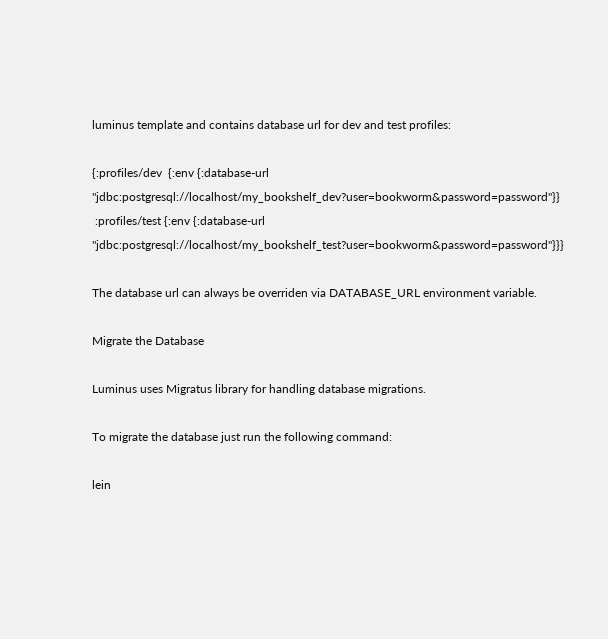luminus template and contains database url for dev and test profiles:

{:profiles/dev  {:env {:database-url "jdbc:postgresql://localhost/my_bookshelf_dev?user=bookworm&password=password"}}
 :profiles/test {:env {:database-url "jdbc:postgresql://localhost/my_bookshelf_test?user=bookworm&password=password"}}}

The database url can always be overriden via DATABASE_URL environment variable.

Migrate the Database

Luminus uses Migratus library for handling database migrations.

To migrate the database just run the following command:

lein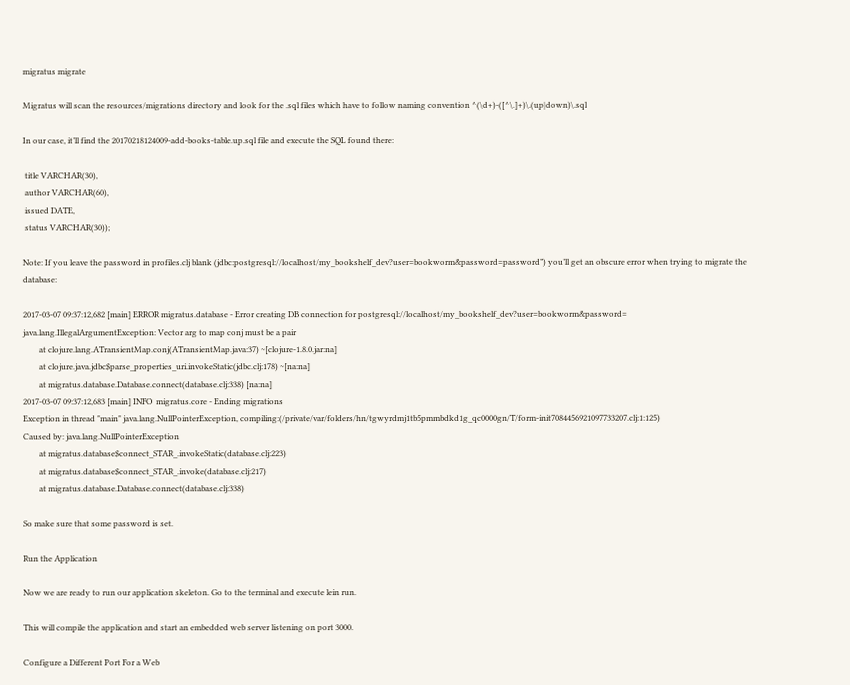migratus migrate

Migratus will scan the resources/migrations directory and look for the .sql files which have to follow naming convention ^(\d+)-([^\.]+)\.(up|down)\.sql

In our case, it’ll find the 20170218124009-add-books-table.up.sql file and execute the SQL found there:

 title VARCHAR(30),
 author VARCHAR(60),
 issued DATE,
 status VARCHAR(30));

Note: If you leave the password in profiles.clj blank (jdbc:postgresql://localhost/my_bookshelf_dev?user=bookworm&password=password”) you’ll get an obscure error when trying to migrate the database:

2017-03-07 09:37:12,682 [main] ERROR migratus.database - Error creating DB connection for postgresql://localhost/my_bookshelf_dev?user=bookworm&password=
java.lang.IllegalArgumentException: Vector arg to map conj must be a pair
        at clojure.lang.ATransientMap.conj(ATransientMap.java:37) ~[clojure-1.8.0.jar:na]
        at clojure.java.jdbc$parse_properties_uri.invokeStatic(jdbc.clj:178) ~[na:na]
        at migratus.database.Database.connect(database.clj:338) [na:na]
2017-03-07 09:37:12,683 [main] INFO  migratus.core - Ending migrations
Exception in thread "main" java.lang.NullPointerException, compiling:(/private/var/folders/hn/tgwyrdmj1tb5pmmbdkd1g_qc0000gn/T/form-init7084456921097733207.clj:1:125)
Caused by: java.lang.NullPointerException
        at migratus.database$connect_STAR_.invokeStatic(database.clj:223)
        at migratus.database$connect_STAR_.invoke(database.clj:217)
        at migratus.database.Database.connect(database.clj:338)

So make sure that some password is set.

Run the Application

Now we are ready to run our application skeleton. Go to the terminal and execute lein run.

This will compile the application and start an embedded web server listening on port 3000.

Configure a Different Port For a Web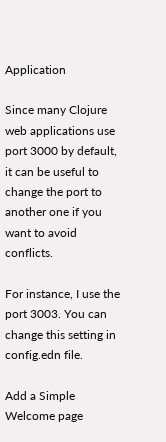Application

Since many Clojure web applications use port 3000 by default, it can be useful to change the port to another one if you want to avoid conflicts.

For instance, I use the port 3003. You can change this setting in config.edn file.

Add a Simple Welcome page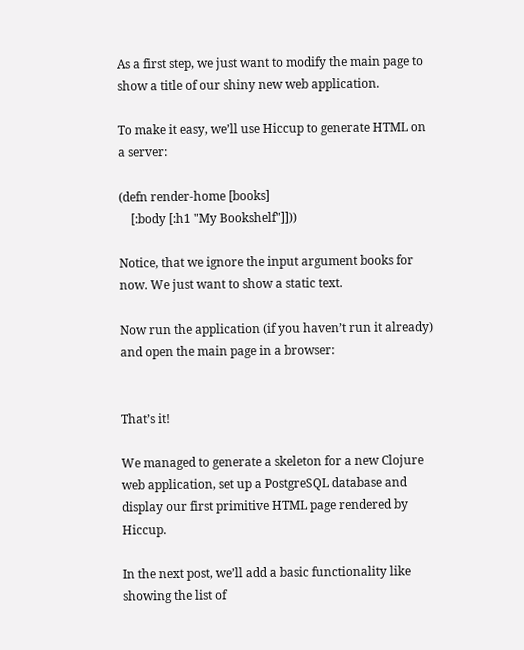As a first step, we just want to modify the main page to show a title of our shiny new web application.

To make it easy, we’ll use Hiccup to generate HTML on a server:

(defn render-home [books]
    [:body [:h1 "My Bookshelf"]]))

Notice, that we ignore the input argument books for now. We just want to show a static text.

Now run the application (if you haven’t run it already) and open the main page in a browser:


That’s it!

We managed to generate a skeleton for a new Clojure web application, set up a PostgreSQL database and display our first primitive HTML page rendered by Hiccup.

In the next post, we’ll add a basic functionality like showing the list of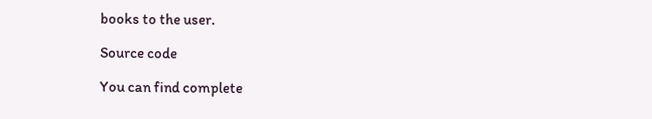books to the user.

Source code

You can find complete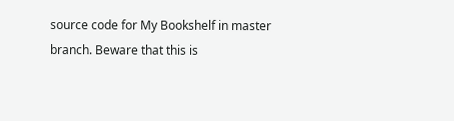source code for My Bookshelf in master branch. Beware that this is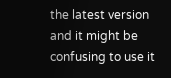the latest version and it might be confusing to use it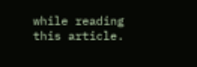while reading this article.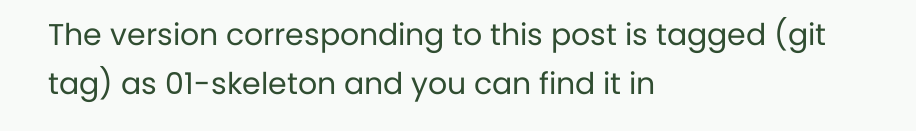The version corresponding to this post is tagged (git tag) as 01-skeleton and you can find it in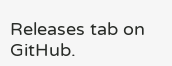Releases tab on GitHub.